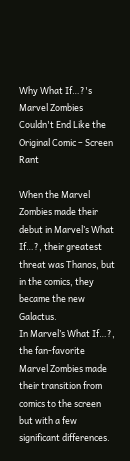Why What If…?'s Marvel Zombies Couldn't End Like the Original Comic – Screen Rant

When the Marvel Zombies made their debut in Marvel’s What If…?, their greatest threat was Thanos, but in the comics, they became the new Galactus.
In Marvel’s What If…?, the fan-favorite Marvel Zombies made their transition from comics to the screen but with a few significant differences.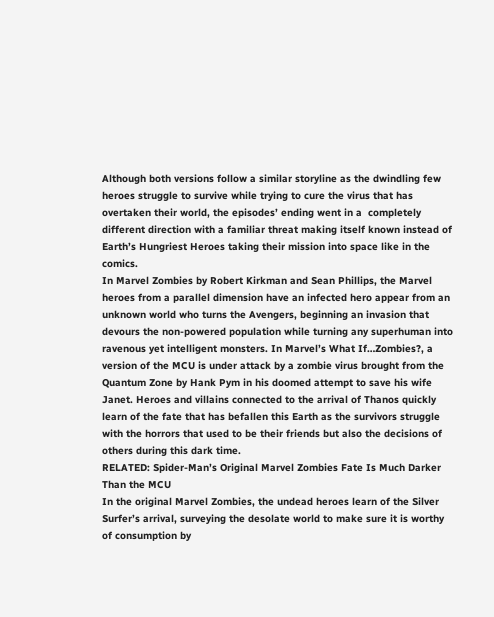Although both versions follow a similar storyline as the dwindling few heroes struggle to survive while trying to cure the virus that has overtaken their world, the episodes’ ending went in a  completely different direction with a familiar threat making itself known instead of Earth’s Hungriest Heroes taking their mission into space like in the comics.
In Marvel Zombies by Robert Kirkman and Sean Phillips, the Marvel heroes from a parallel dimension have an infected hero appear from an unknown world who turns the Avengers, beginning an invasion that devours the non-powered population while turning any superhuman into ravenous yet intelligent monsters. In Marvel’s What If…Zombies?, a version of the MCU is under attack by a zombie virus brought from the Quantum Zone by Hank Pym in his doomed attempt to save his wife Janet. Heroes and villains connected to the arrival of Thanos quickly learn of the fate that has befallen this Earth as the survivors struggle with the horrors that used to be their friends but also the decisions of others during this dark time.
RELATED: Spider-Man’s Original Marvel Zombies Fate Is Much Darker Than the MCU
In the original Marvel Zombies, the undead heroes learn of the Silver Surfer’s arrival, surveying the desolate world to make sure it is worthy of consumption by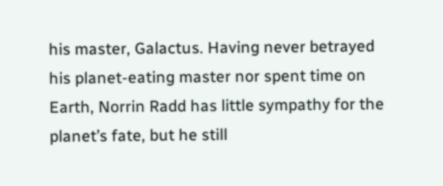his master, Galactus. Having never betrayed his planet-eating master nor spent time on Earth, Norrin Radd has little sympathy for the planet’s fate, but he still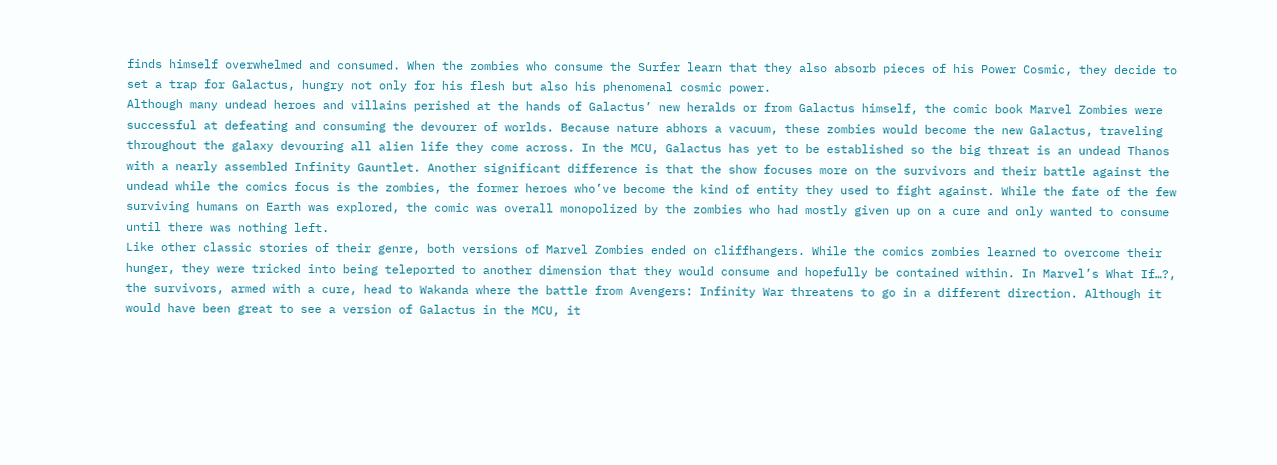finds himself overwhelmed and consumed. When the zombies who consume the Surfer learn that they also absorb pieces of his Power Cosmic, they decide to set a trap for Galactus, hungry not only for his flesh but also his phenomenal cosmic power.
Although many undead heroes and villains perished at the hands of Galactus’ new heralds or from Galactus himself, the comic book Marvel Zombies were successful at defeating and consuming the devourer of worlds. Because nature abhors a vacuum, these zombies would become the new Galactus, traveling throughout the galaxy devouring all alien life they come across. In the MCU, Galactus has yet to be established so the big threat is an undead Thanos with a nearly assembled Infinity Gauntlet. Another significant difference is that the show focuses more on the survivors and their battle against the undead while the comics focus is the zombies, the former heroes who’ve become the kind of entity they used to fight against. While the fate of the few surviving humans on Earth was explored, the comic was overall monopolized by the zombies who had mostly given up on a cure and only wanted to consume until there was nothing left.
Like other classic stories of their genre, both versions of Marvel Zombies ended on cliffhangers. While the comics zombies learned to overcome their hunger, they were tricked into being teleported to another dimension that they would consume and hopefully be contained within. In Marvel’s What If…?, the survivors, armed with a cure, head to Wakanda where the battle from Avengers: Infinity War threatens to go in a different direction. Although it would have been great to see a version of Galactus in the MCU, it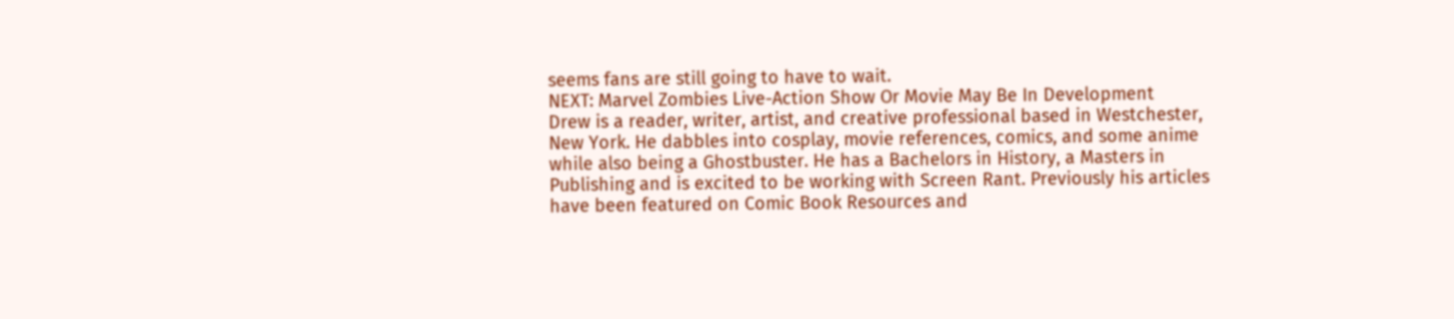seems fans are still going to have to wait.
NEXT: Marvel Zombies Live-Action Show Or Movie May Be In Development
Drew is a reader, writer, artist, and creative professional based in Westchester, New York. He dabbles into cosplay, movie references, comics, and some anime while also being a Ghostbuster. He has a Bachelors in History, a Masters in Publishing and is excited to be working with Screen Rant. Previously his articles have been featured on Comic Book Resources and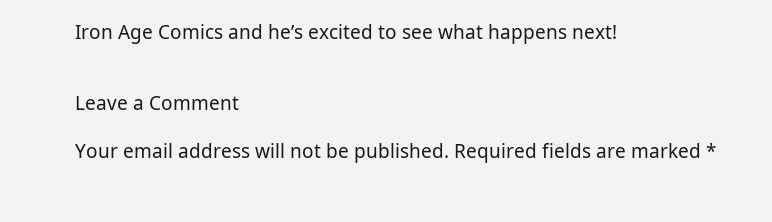Iron Age Comics and he’s excited to see what happens next!


Leave a Comment

Your email address will not be published. Required fields are marked *